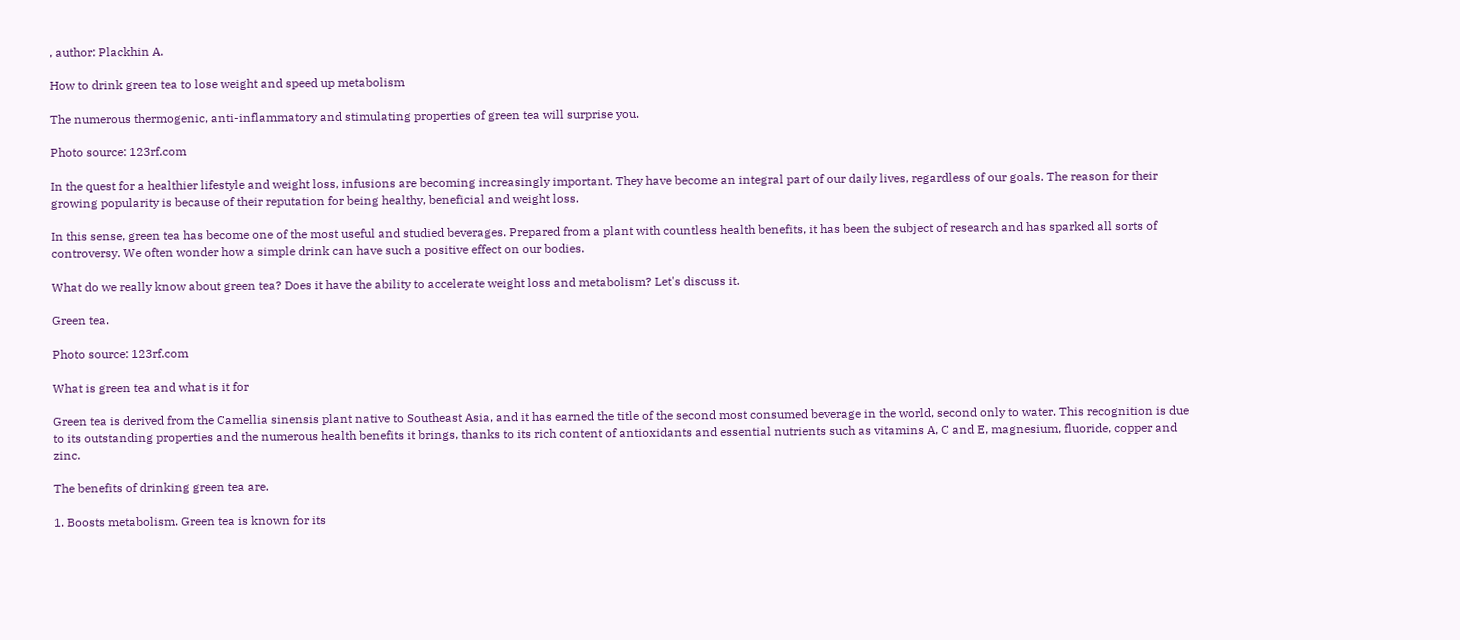, author: Plackhin A.

How to drink green tea to lose weight and speed up metabolism

The numerous thermogenic, anti-inflammatory and stimulating properties of green tea will surprise you.

Photo source: 123rf.com

In the quest for a healthier lifestyle and weight loss, infusions are becoming increasingly important. They have become an integral part of our daily lives, regardless of our goals. The reason for their growing popularity is because of their reputation for being healthy, beneficial and weight loss.

In this sense, green tea has become one of the most useful and studied beverages. Prepared from a plant with countless health benefits, it has been the subject of research and has sparked all sorts of controversy. We often wonder how a simple drink can have such a positive effect on our bodies.

What do we really know about green tea? Does it have the ability to accelerate weight loss and metabolism? Let's discuss it.

Green tea.

Photo source: 123rf.com

What is green tea and what is it for

Green tea is derived from the Camellia sinensis plant native to Southeast Asia, and it has earned the title of the second most consumed beverage in the world, second only to water. This recognition is due to its outstanding properties and the numerous health benefits it brings, thanks to its rich content of antioxidants and essential nutrients such as vitamins A, C and E, magnesium, fluoride, copper and zinc.

The benefits of drinking green tea are.

1. Boosts metabolism. Green tea is known for its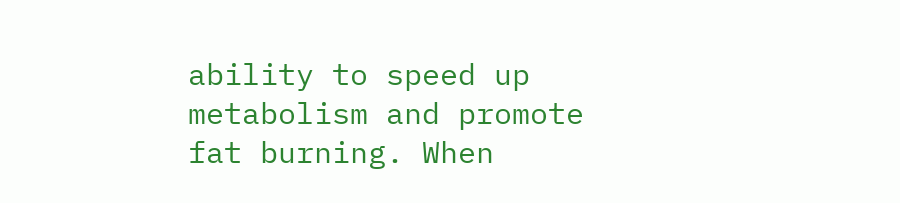ability to speed up metabolism and promote fat burning. When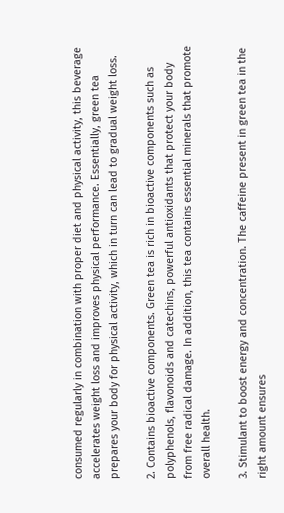consumed regularly in combination with proper diet and physical activity, this beverage accelerates weight loss and improves physical performance. Essentially, green tea prepares your body for physical activity, which in turn can lead to gradual weight loss.

2. Contains bioactive components. Green tea is rich in bioactive components such as polyphenols, flavonoids and catechins, powerful antioxidants that protect your body from free radical damage. In addition, this tea contains essential minerals that promote overall health.

3. Stimulant to boost energy and concentration. The caffeine present in green tea in the right amount ensures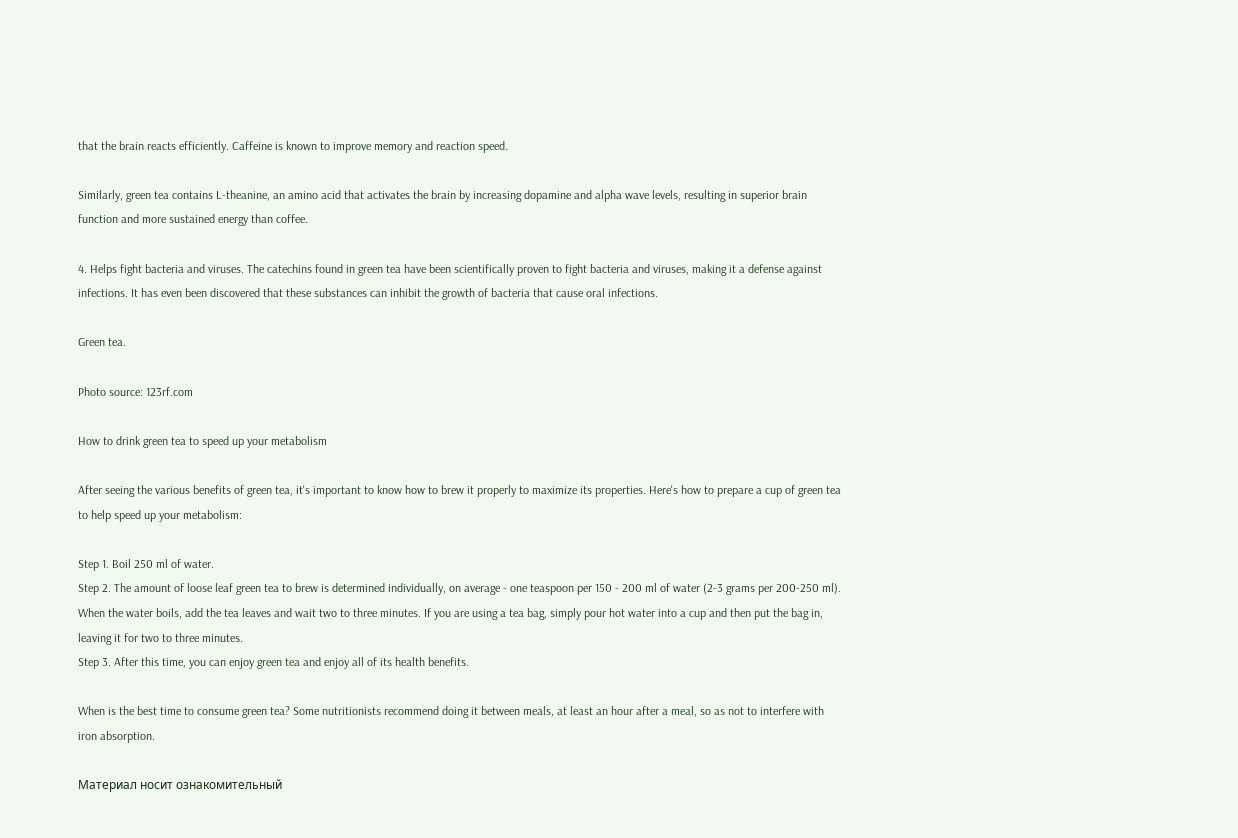that the brain reacts efficiently. Caffeine is known to improve memory and reaction speed.

Similarly, green tea contains L-theanine, an amino acid that activates the brain by increasing dopamine and alpha wave levels, resulting in superior brain function and more sustained energy than coffee.

4. Helps fight bacteria and viruses. The catechins found in green tea have been scientifically proven to fight bacteria and viruses, making it a defense against infections. It has even been discovered that these substances can inhibit the growth of bacteria that cause oral infections.

Green tea.

Photo source: 123rf.com

How to drink green tea to speed up your metabolism

After seeing the various benefits of green tea, it's important to know how to brew it properly to maximize its properties. Here's how to prepare a cup of green tea to help speed up your metabolism:

Step 1. Boil 250 ml of water.
Step 2. The amount of loose leaf green tea to brew is determined individually, on average - one teaspoon per 150 - 200 ml of water (2-3 grams per 200-250 ml). When the water boils, add the tea leaves and wait two to three minutes. If you are using a tea bag, simply pour hot water into a cup and then put the bag in, leaving it for two to three minutes.
Step 3. After this time, you can enjoy green tea and enjoy all of its health benefits.

When is the best time to consume green tea? Some nutritionists recommend doing it between meals, at least an hour after a meal, so as not to interfere with iron absorption.

Материал носит ознакомительный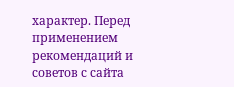характер. Перед применением рекомендаций и советов с сайта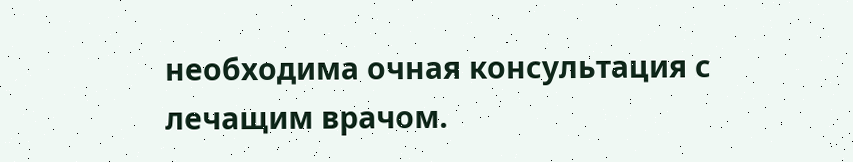необходима очная консультация с лечащим врачом.